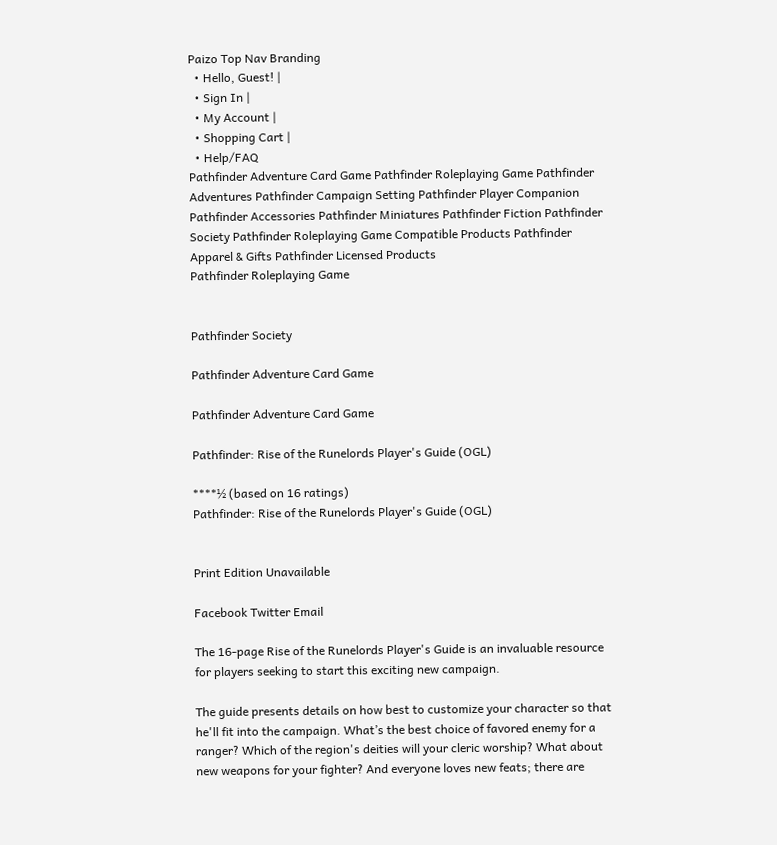Paizo Top Nav Branding
  • Hello, Guest! |
  • Sign In |
  • My Account |
  • Shopping Cart |
  • Help/FAQ
Pathfinder Adventure Card Game Pathfinder Roleplaying Game Pathfinder Adventures Pathfinder Campaign Setting Pathfinder Player Companion Pathfinder Accessories Pathfinder Miniatures Pathfinder Fiction Pathfinder Society Pathfinder Roleplaying Game Compatible Products Pathfinder Apparel & Gifts Pathfinder Licensed Products
Pathfinder Roleplaying Game


Pathfinder Society

Pathfinder Adventure Card Game

Pathfinder Adventure Card Game

Pathfinder: Rise of the Runelords Player's Guide (OGL)

****½ (based on 16 ratings)
Pathfinder: Rise of the Runelords Player's Guide (OGL)


Print Edition Unavailable

Facebook Twitter Email

The 16-page Rise of the Runelords Player's Guide is an invaluable resource for players seeking to start this exciting new campaign.

The guide presents details on how best to customize your character so that he'll fit into the campaign. What’s the best choice of favored enemy for a ranger? Which of the region's deities will your cleric worship? What about new weapons for your fighter? And everyone loves new feats; there are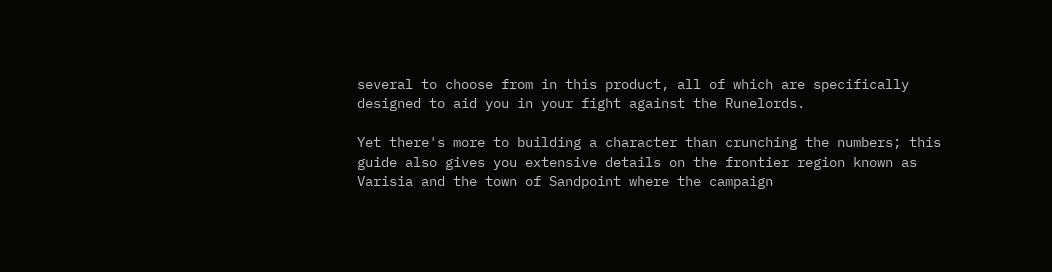several to choose from in this product, all of which are specifically designed to aid you in your fight against the Runelords.

Yet there's more to building a character than crunching the numbers; this guide also gives you extensive details on the frontier region known as Varisia and the town of Sandpoint where the campaign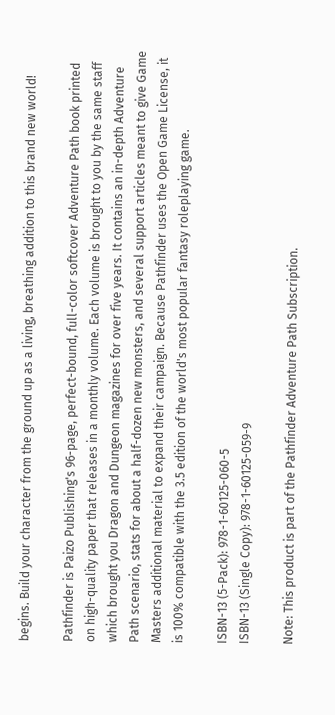begins. Build your character from the ground up as a living, breathing addition to this brand new world!

Pathfinder is Paizo Publishing's 96-page, perfect-bound, full-color softcover Adventure Path book printed on high-quality paper that releases in a monthly volume. Each volume is brought to you by the same staff which brought you Dragon and Dungeon magazines for over five years. It contains an in-depth Adventure Path scenario, stats for about a half-dozen new monsters, and several support articles meant to give Game Masters additional material to expand their campaign. Because Pathfinder uses the Open Game License, it is 100% compatible with the 3.5 edition of the world's most popular fantasy roleplaying game.

ISBN-13 (5-Pack): 978-1-60125-060-5
ISBN-13 (Single Copy): 978-1-60125-059-9

Note: This product is part of the Pathfinder Adventure Path Subscription.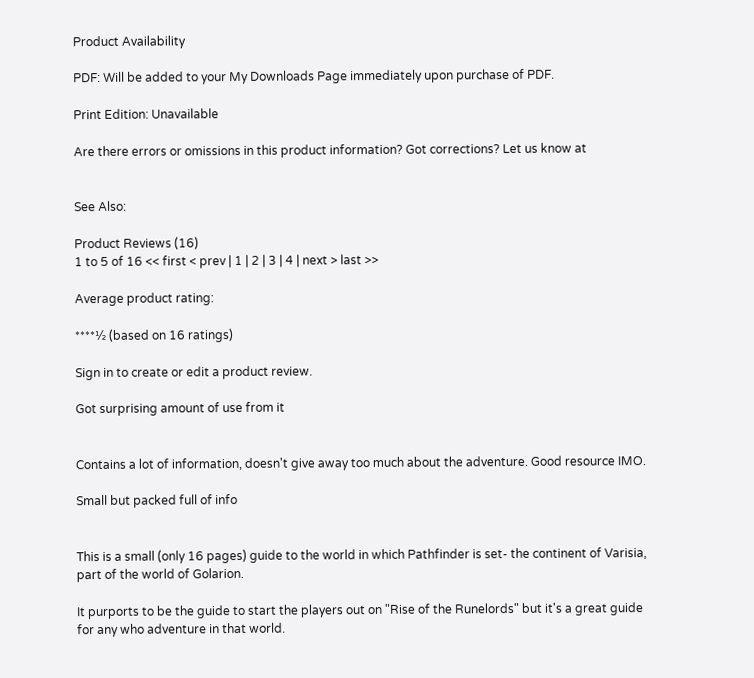Product Availability

PDF: Will be added to your My Downloads Page immediately upon purchase of PDF.

Print Edition: Unavailable

Are there errors or omissions in this product information? Got corrections? Let us know at


See Also:

Product Reviews (16)
1 to 5 of 16 << first < prev | 1 | 2 | 3 | 4 | next > last >>

Average product rating:

****½ (based on 16 ratings)

Sign in to create or edit a product review.

Got surprising amount of use from it


Contains a lot of information, doesn't give away too much about the adventure. Good resource IMO.

Small but packed full of info


This is a small (only 16 pages) guide to the world in which Pathfinder is set- the continent of Varisia, part of the world of Golarion.

It purports to be the guide to start the players out on "Rise of the Runelords" but it's a great guide for any who adventure in that world.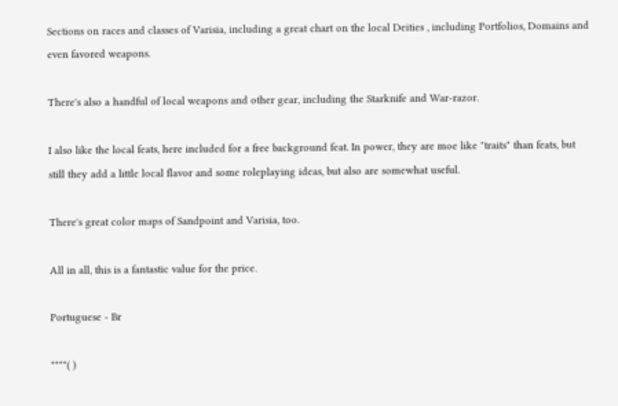Sections on races and classes of Varisia, including a great chart on the local Deities , including Portfolios, Domains and even favored weapons.

There's also a handful of local weapons and other gear, including the Starknife and War-razor.

I also like the local feats, here included for a free background feat. In power, they are moe like "traits" than feats, but still they add a little local flavor and some roleplaying ideas, but also are somewhat useful.

There's great color maps of Sandpoint and Varisia, too.

All in all, this is a fantastic value for the price.

Portuguese - Br

****( )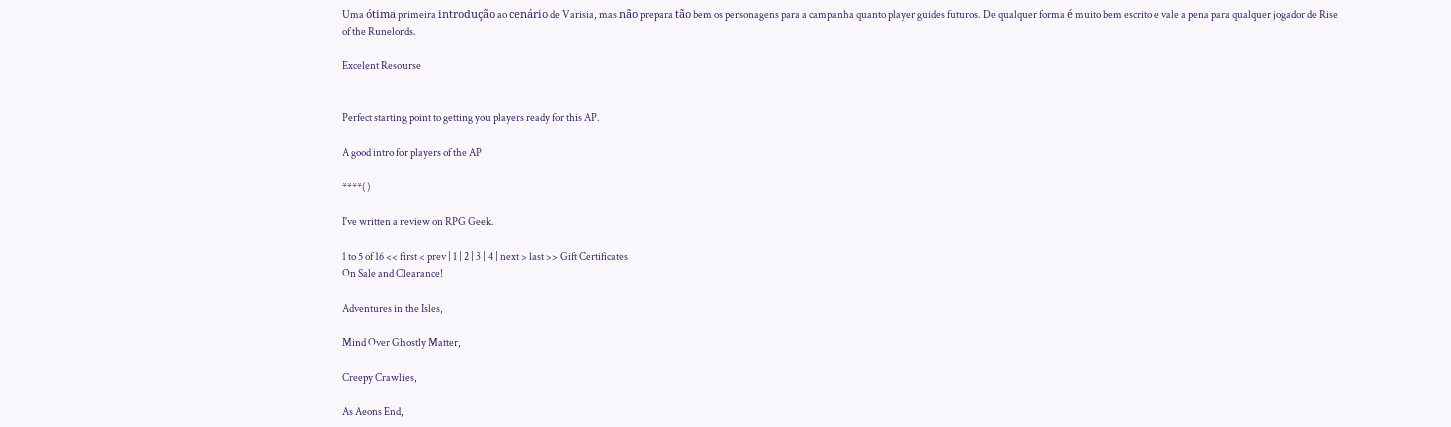Uma ótima primeira introdução ao cenário de Varisia, mas não prepara tão bem os personagens para a campanha quanto player guides futuros. De qualquer forma é muito bem escrito e vale a pena para qualquer jogador de Rise of the Runelords.

Excelent Resourse


Perfect starting point to getting you players ready for this AP.

A good intro for players of the AP

****( )

I've written a review on RPG Geek.

1 to 5 of 16 << first < prev | 1 | 2 | 3 | 4 | next > last >> Gift Certificates
On Sale and Clearance!

Adventures in the Isles,

Mind Over Ghostly Matter,

Creepy Crawlies,

As Aeons End,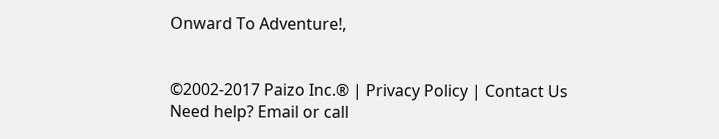Onward To Adventure!,


©2002-2017 Paizo Inc.® | Privacy Policy | Contact Us
Need help? Email or call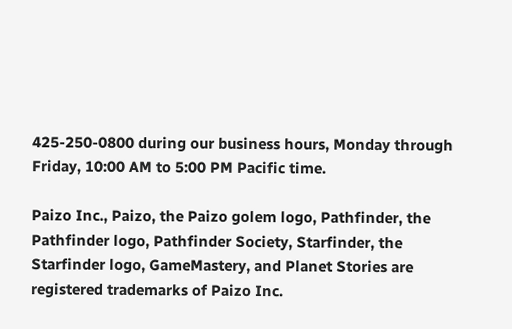425-250-0800 during our business hours, Monday through Friday, 10:00 AM to 5:00 PM Pacific time.

Paizo Inc., Paizo, the Paizo golem logo, Pathfinder, the Pathfinder logo, Pathfinder Society, Starfinder, the Starfinder logo, GameMastery, and Planet Stories are registered trademarks of Paizo Inc.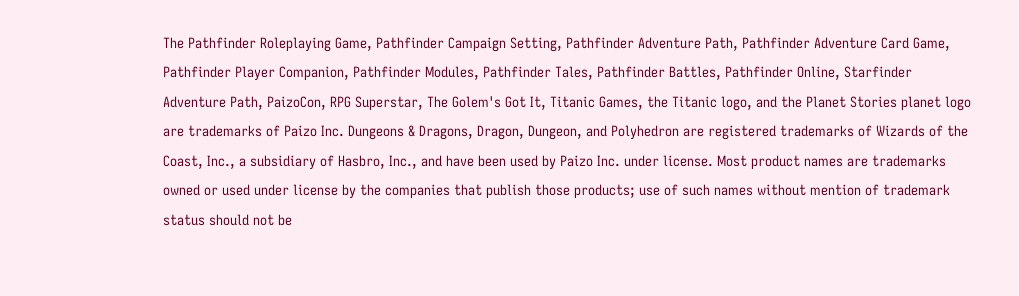The Pathfinder Roleplaying Game, Pathfinder Campaign Setting, Pathfinder Adventure Path, Pathfinder Adventure Card Game, Pathfinder Player Companion, Pathfinder Modules, Pathfinder Tales, Pathfinder Battles, Pathfinder Online, Starfinder Adventure Path, PaizoCon, RPG Superstar, The Golem's Got It, Titanic Games, the Titanic logo, and the Planet Stories planet logo are trademarks of Paizo Inc. Dungeons & Dragons, Dragon, Dungeon, and Polyhedron are registered trademarks of Wizards of the Coast, Inc., a subsidiary of Hasbro, Inc., and have been used by Paizo Inc. under license. Most product names are trademarks owned or used under license by the companies that publish those products; use of such names without mention of trademark status should not be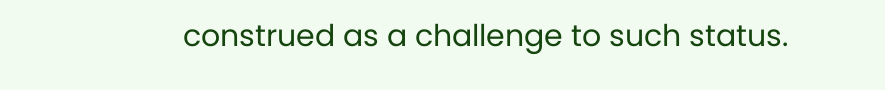construed as a challenge to such status.